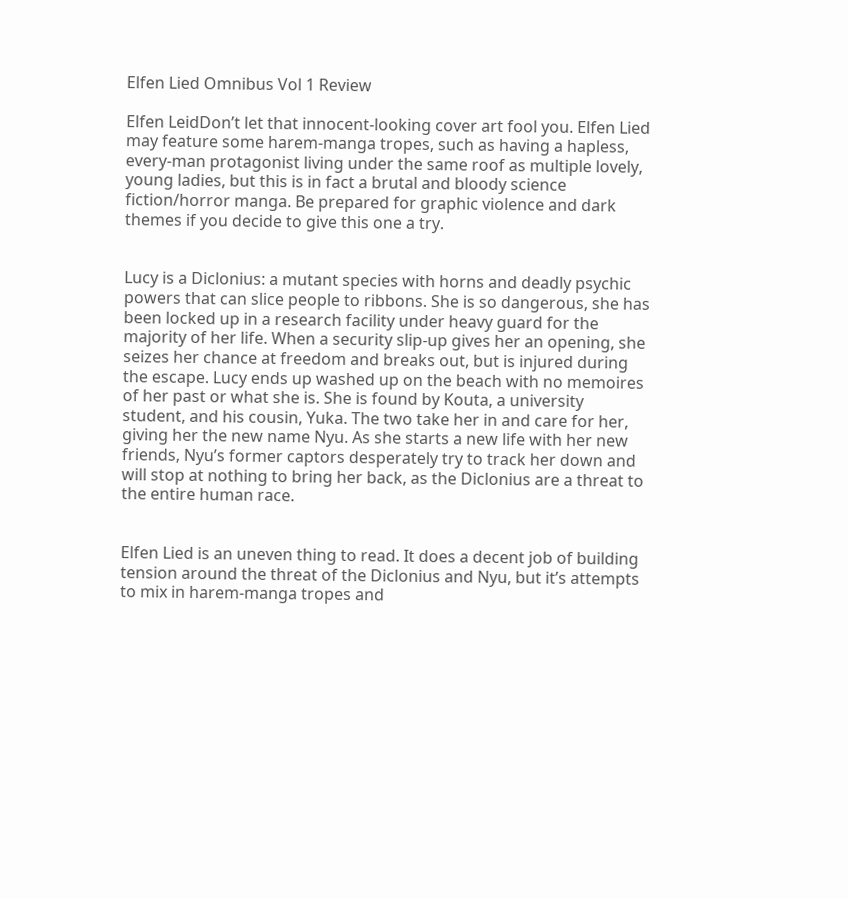Elfen Lied Omnibus Vol 1 Review

Elfen LeidDon’t let that innocent-looking cover art fool you. Elfen Lied may feature some harem-manga tropes, such as having a hapless, every-man protagonist living under the same roof as multiple lovely, young ladies, but this is in fact a brutal and bloody science fiction/horror manga. Be prepared for graphic violence and dark themes if you decide to give this one a try.


Lucy is a Diclonius: a mutant species with horns and deadly psychic powers that can slice people to ribbons. She is so dangerous, she has been locked up in a research facility under heavy guard for the majority of her life. When a security slip-up gives her an opening, she seizes her chance at freedom and breaks out, but is injured during the escape. Lucy ends up washed up on the beach with no memoires of her past or what she is. She is found by Kouta, a university student, and his cousin, Yuka. The two take her in and care for her, giving her the new name Nyu. As she starts a new life with her new friends, Nyu’s former captors desperately try to track her down and will stop at nothing to bring her back, as the Diclonius are a threat to the entire human race.


Elfen Lied is an uneven thing to read. It does a decent job of building tension around the threat of the Diclonius and Nyu, but it’s attempts to mix in harem-manga tropes and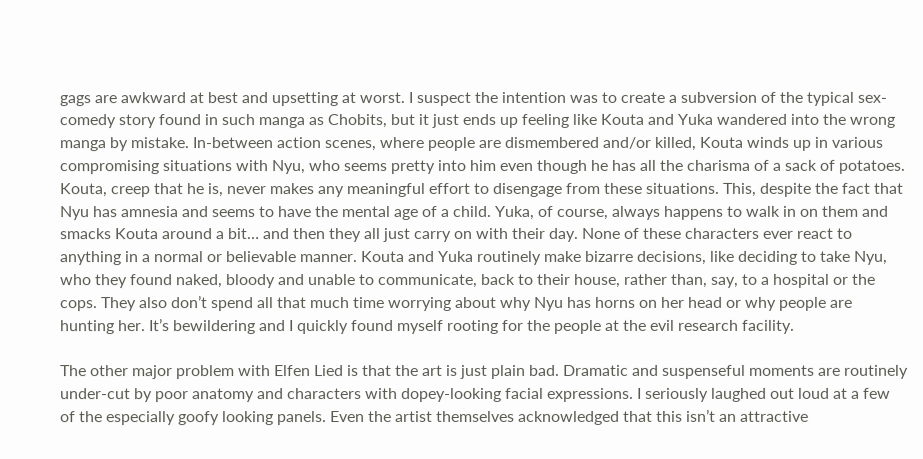gags are awkward at best and upsetting at worst. I suspect the intention was to create a subversion of the typical sex-comedy story found in such manga as Chobits, but it just ends up feeling like Kouta and Yuka wandered into the wrong manga by mistake. In-between action scenes, where people are dismembered and/or killed, Kouta winds up in various compromising situations with Nyu, who seems pretty into him even though he has all the charisma of a sack of potatoes. Kouta, creep that he is, never makes any meaningful effort to disengage from these situations. This, despite the fact that Nyu has amnesia and seems to have the mental age of a child. Yuka, of course, always happens to walk in on them and smacks Kouta around a bit… and then they all just carry on with their day. None of these characters ever react to anything in a normal or believable manner. Kouta and Yuka routinely make bizarre decisions, like deciding to take Nyu, who they found naked, bloody and unable to communicate, back to their house, rather than, say, to a hospital or the cops. They also don’t spend all that much time worrying about why Nyu has horns on her head or why people are hunting her. It’s bewildering and I quickly found myself rooting for the people at the evil research facility.

The other major problem with Elfen Lied is that the art is just plain bad. Dramatic and suspenseful moments are routinely under-cut by poor anatomy and characters with dopey-looking facial expressions. I seriously laughed out loud at a few of the especially goofy looking panels. Even the artist themselves acknowledged that this isn’t an attractive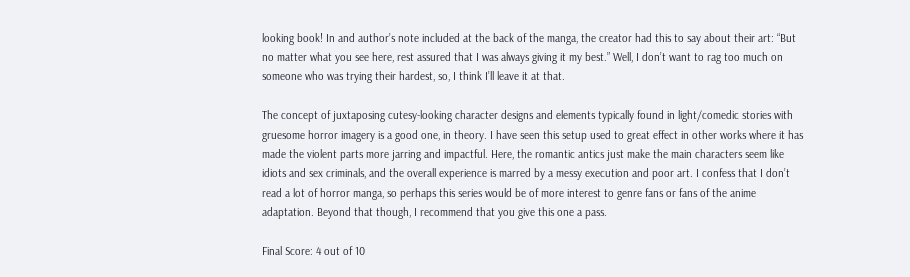looking book! In and author’s note included at the back of the manga, the creator had this to say about their art: “But no matter what you see here, rest assured that I was always giving it my best.” Well, I don’t want to rag too much on someone who was trying their hardest, so, I think I’ll leave it at that.

The concept of juxtaposing cutesy-looking character designs and elements typically found in light/comedic stories with gruesome horror imagery is a good one, in theory. I have seen this setup used to great effect in other works where it has made the violent parts more jarring and impactful. Here, the romantic antics just make the main characters seem like idiots and sex criminals, and the overall experience is marred by a messy execution and poor art. I confess that I don’t read a lot of horror manga, so perhaps this series would be of more interest to genre fans or fans of the anime adaptation. Beyond that though, I recommend that you give this one a pass.

Final Score: 4 out of 10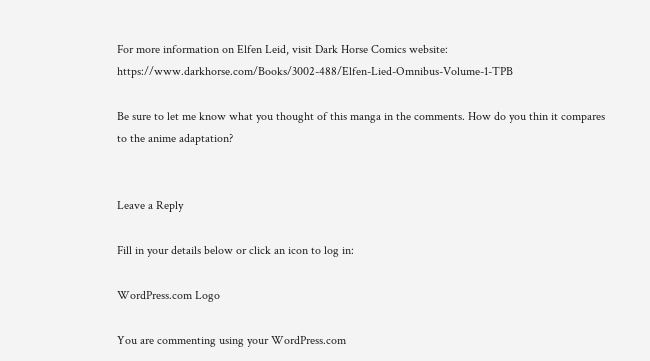For more information on Elfen Leid, visit Dark Horse Comics website: https://www.darkhorse.com/Books/3002-488/Elfen-Lied-Omnibus-Volume-1-TPB

Be sure to let me know what you thought of this manga in the comments. How do you thin it compares to the anime adaptation?


Leave a Reply

Fill in your details below or click an icon to log in:

WordPress.com Logo

You are commenting using your WordPress.com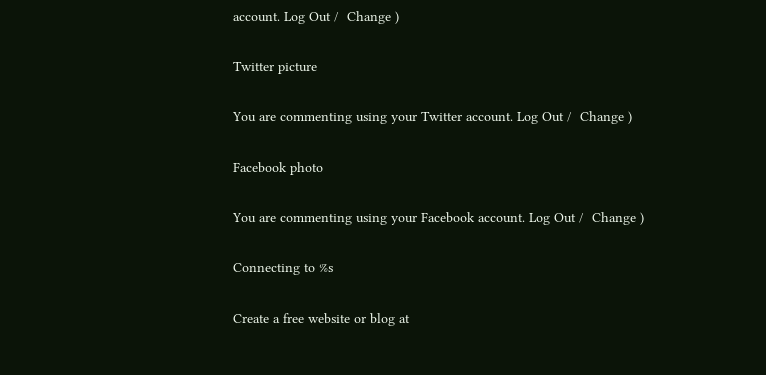account. Log Out /  Change )

Twitter picture

You are commenting using your Twitter account. Log Out /  Change )

Facebook photo

You are commenting using your Facebook account. Log Out /  Change )

Connecting to %s

Create a free website or blog at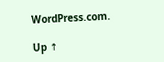WordPress.com.

Up ↑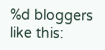%d bloggers like this: